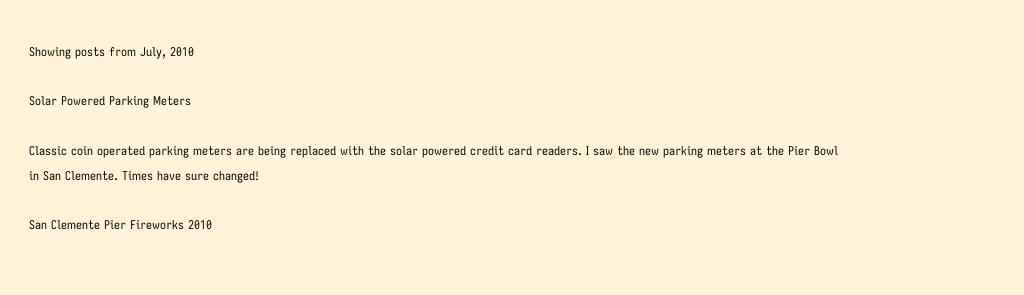Showing posts from July, 2010

Solar Powered Parking Meters

Classic coin operated parking meters are being replaced with the solar powered credit card readers. I saw the new parking meters at the Pier Bowl in San Clemente. Times have sure changed!

San Clemente Pier Fireworks 2010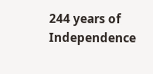244 years of Independence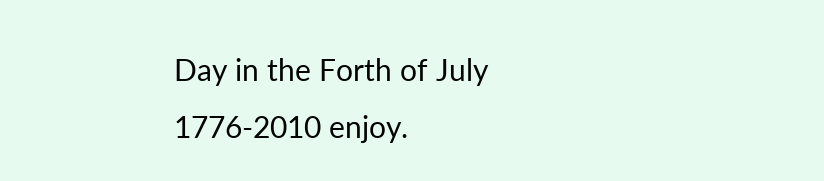Day in the Forth of July 1776-2010 enjoy.